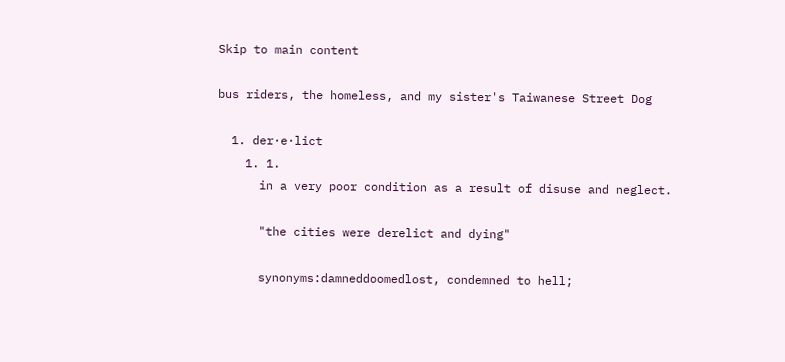Skip to main content

bus riders, the homeless, and my sister's Taiwanese Street Dog

  1. der·e·lict
    1. 1.
      in a very poor condition as a result of disuse and neglect.

      "the cities were derelict and dying"

      synonyms:damneddoomedlost, condemned to hell;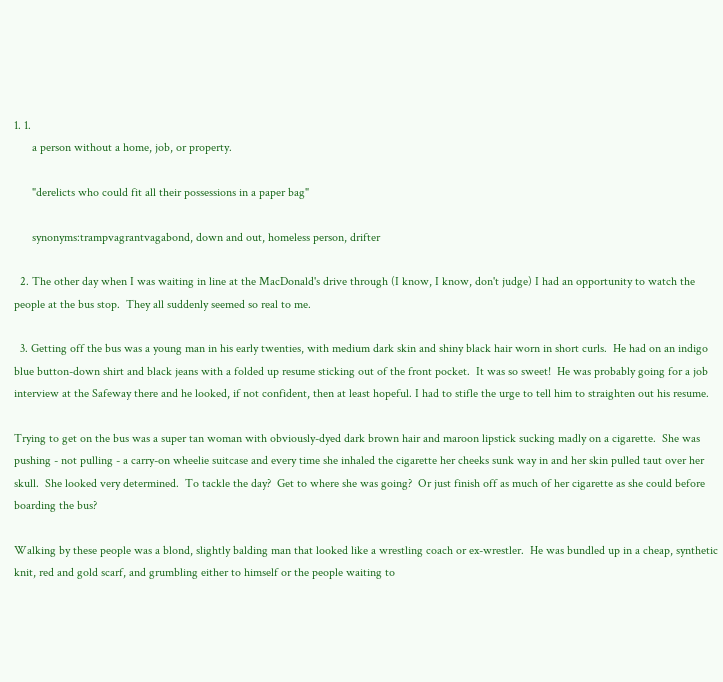1. 1.
      a person without a home, job, or property.

      "derelicts who could fit all their possessions in a paper bag"

      synonyms:trampvagrantvagabond, down and out, homeless person, drifter

  2. The other day when I was waiting in line at the MacDonald's drive through (I know, I know, don't judge) I had an opportunity to watch the people at the bus stop.  They all suddenly seemed so real to me.

  3. Getting off the bus was a young man in his early twenties, with medium dark skin and shiny black hair worn in short curls.  He had on an indigo blue button-down shirt and black jeans with a folded up resume sticking out of the front pocket.  It was so sweet!  He was probably going for a job interview at the Safeway there and he looked, if not confident, then at least hopeful. I had to stifle the urge to tell him to straighten out his resume.

Trying to get on the bus was a super tan woman with obviously-dyed dark brown hair and maroon lipstick sucking madly on a cigarette.  She was pushing - not pulling - a carry-on wheelie suitcase and every time she inhaled the cigarette her cheeks sunk way in and her skin pulled taut over her skull.  She looked very determined.  To tackle the day?  Get to where she was going?  Or just finish off as much of her cigarette as she could before boarding the bus?

Walking by these people was a blond, slightly balding man that looked like a wrestling coach or ex-wrestler.  He was bundled up in a cheap, synthetic knit, red and gold scarf, and grumbling either to himself or the people waiting to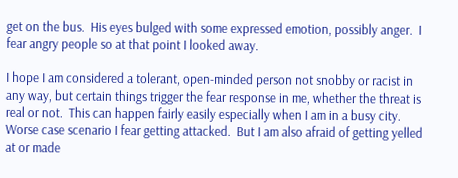get on the bus.  His eyes bulged with some expressed emotion, possibly anger.  I fear angry people so at that point I looked away.

I hope I am considered a tolerant, open-minded person not snobby or racist in any way, but certain things trigger the fear response in me, whether the threat is real or not.  This can happen fairly easily especially when I am in a busy city.  Worse case scenario I fear getting attacked.  But I am also afraid of getting yelled at or made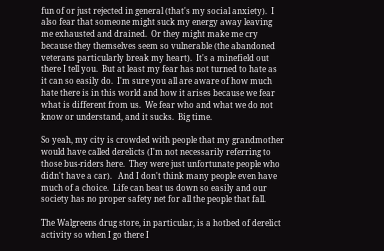fun of or just rejected in general (that's my social anxiety).  I also fear that someone might suck my energy away leaving me exhausted and drained.  Or they might make me cry because they themselves seem so vulnerable (the abandoned veterans particularly break my heart).  It's a minefield out there I tell you.  But at least my fear has not turned to hate as it can so easily do.  I'm sure you all are aware of how much hate there is in this world and how it arises because we fear what is different from us.  We fear who and what we do not know or understand, and it sucks.  Big time.

So yeah, my city is crowded with people that my grandmother would have called derelicts (I'm not necessarily referring to those bus-riders here.  They were just unfortunate people who didn't have a car).   And I don't think many people even have much of a choice.  Life can beat us down so easily and our society has no proper safety net for all the people that fall.

The Walgreens drug store, in particular, is a hotbed of derelict activity so when I go there I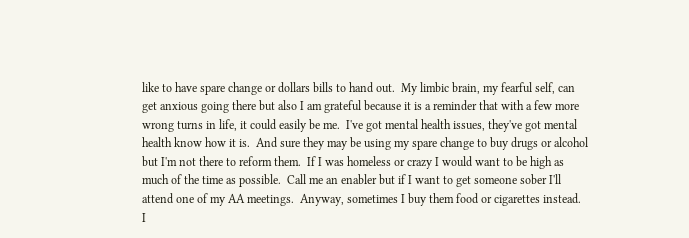like to have spare change or dollars bills to hand out.  My limbic brain, my fearful self, can get anxious going there but also I am grateful because it is a reminder that with a few more wrong turns in life, it could easily be me.  I've got mental health issues, they've got mental health know how it is.  And sure they may be using my spare change to buy drugs or alcohol but I'm not there to reform them.  If I was homeless or crazy I would want to be high as much of the time as possible.  Call me an enabler but if I want to get someone sober I'll attend one of my AA meetings.  Anyway, sometimes I buy them food or cigarettes instead.  I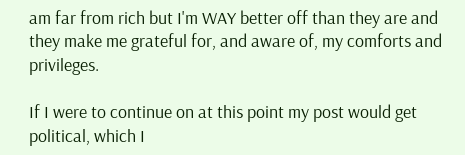am far from rich but I'm WAY better off than they are and they make me grateful for, and aware of, my comforts and privileges.

If I were to continue on at this point my post would get political, which I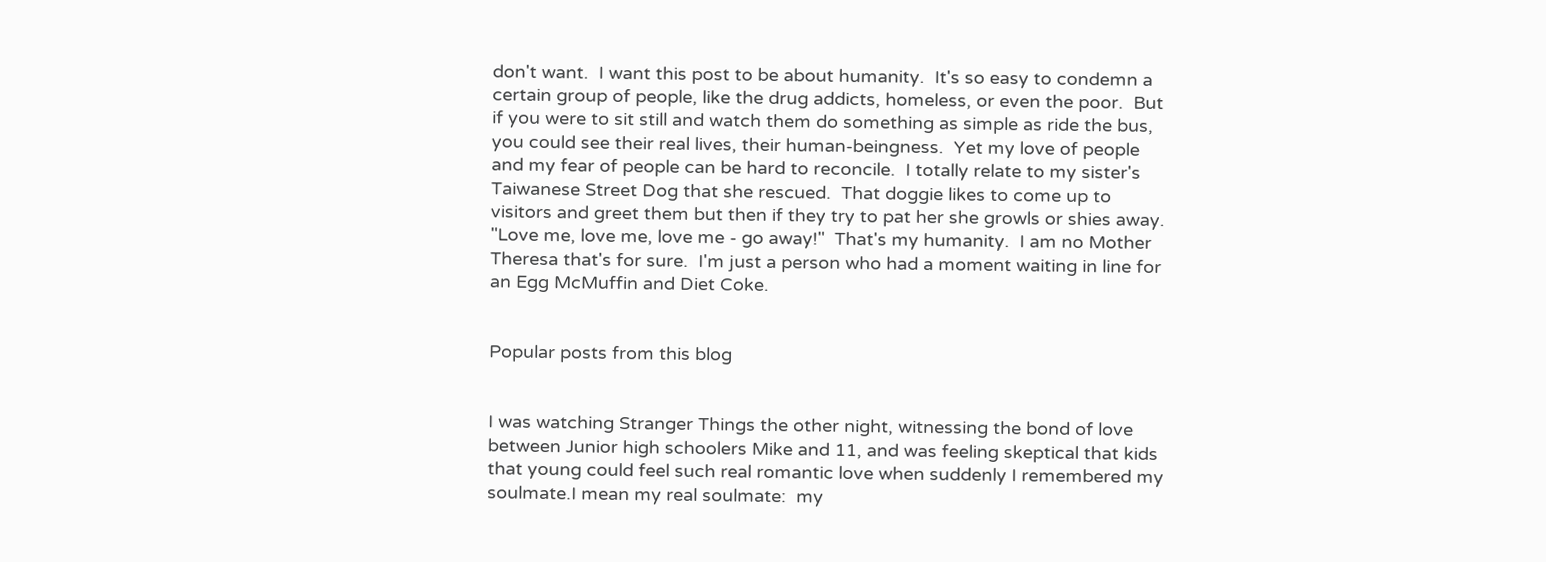don't want.  I want this post to be about humanity.  It's so easy to condemn a certain group of people, like the drug addicts, homeless, or even the poor.  But if you were to sit still and watch them do something as simple as ride the bus, you could see their real lives, their human-beingness.  Yet my love of people and my fear of people can be hard to reconcile.  I totally relate to my sister's Taiwanese Street Dog that she rescued.  That doggie likes to come up to visitors and greet them but then if they try to pat her she growls or shies away. "Love me, love me, love me - go away!"  That's my humanity.  I am no Mother Theresa that's for sure.  I'm just a person who had a moment waiting in line for an Egg McMuffin and Diet Coke.


Popular posts from this blog


I was watching Stranger Things the other night, witnessing the bond of love between Junior high schoolers Mike and 11, and was feeling skeptical that kids that young could feel such real romantic love when suddenly I remembered my soulmate.I mean my real soulmate:  my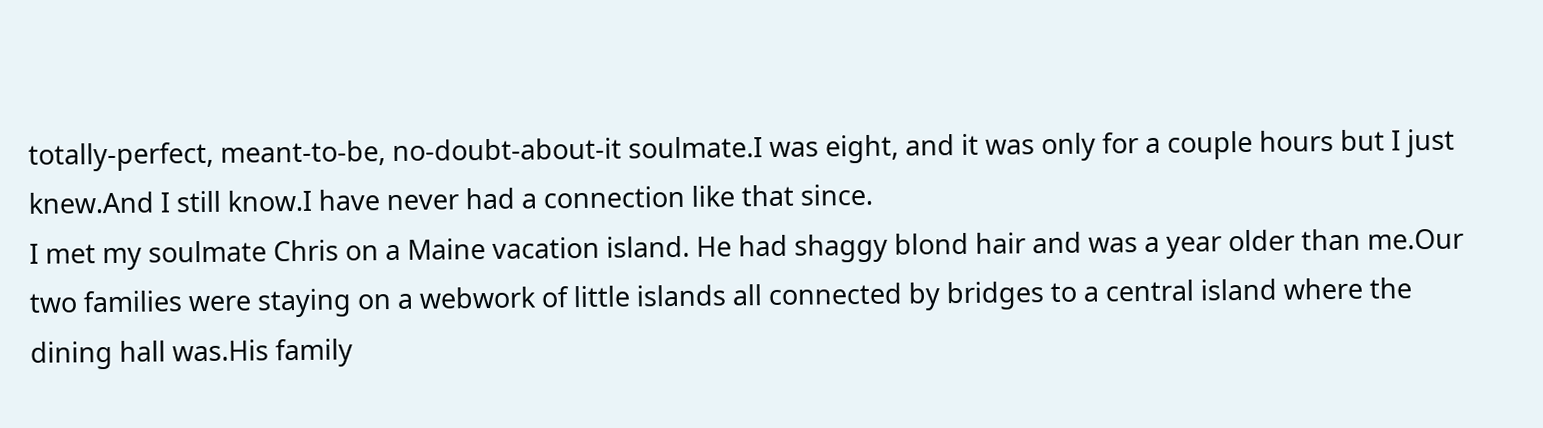totally-perfect, meant-to-be, no-doubt-about-it soulmate.I was eight, and it was only for a couple hours but I just knew.And I still know.I have never had a connection like that since.
I met my soulmate Chris on a Maine vacation island. He had shaggy blond hair and was a year older than me.Our two families were staying on a webwork of little islands all connected by bridges to a central island where the dining hall was.His family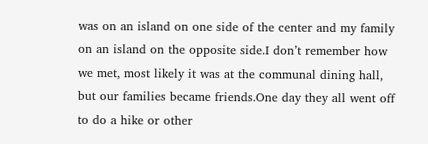was on an island on one side of the center and my family on an island on the opposite side.I don’t remember how we met, most likely it was at the communal dining hall, but our families became friends.One day they all went off to do a hike or other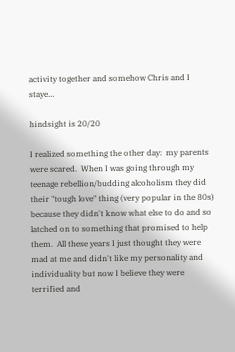activity together and somehow Chris and I staye…

hindsight is 20/20

I realized something the other day:  my parents were scared.  When I was going through my teenage rebellion/budding alcoholism they did their "tough love" thing (very popular in the 80s) because they didn't know what else to do and so latched on to something that promised to help them.  All these years I just thought they were mad at me and didn't like my personality and individuality but now I believe they were terrified and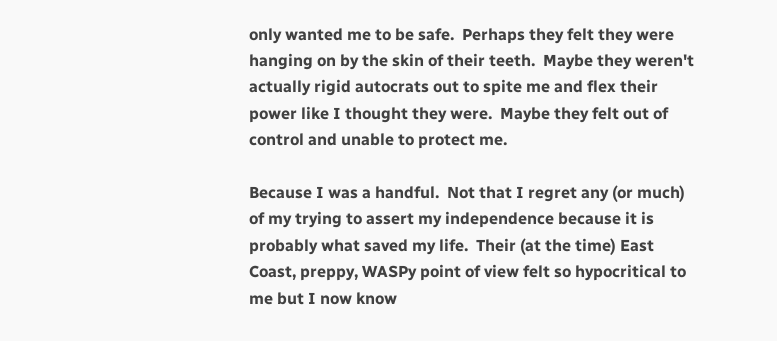only wanted me to be safe.  Perhaps they felt they were hanging on by the skin of their teeth.  Maybe they weren't actually rigid autocrats out to spite me and flex their power like I thought they were.  Maybe they felt out of control and unable to protect me.

Because I was a handful.  Not that I regret any (or much) of my trying to assert my independence because it is probably what saved my life.  Their (at the time) East Coast, preppy, WASPy point of view felt so hypocritical to me but I now know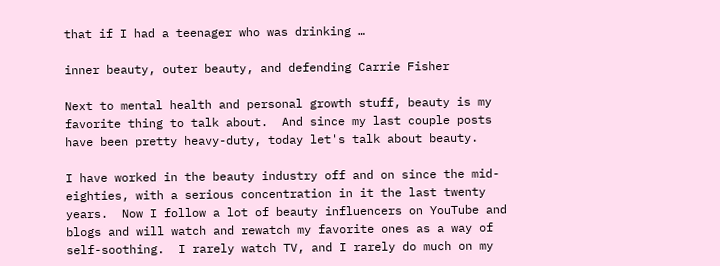that if I had a teenager who was drinking …

inner beauty, outer beauty, and defending Carrie Fisher

Next to mental health and personal growth stuff, beauty is my favorite thing to talk about.  And since my last couple posts have been pretty heavy-duty, today let's talk about beauty.

I have worked in the beauty industry off and on since the mid-eighties, with a serious concentration in it the last twenty years.  Now I follow a lot of beauty influencers on YouTube and blogs and will watch and rewatch my favorite ones as a way of self-soothing.  I rarely watch TV, and I rarely do much on my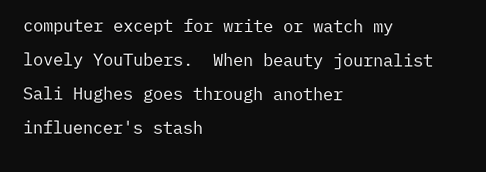computer except for write or watch my lovely YouTubers.  When beauty journalist Sali Hughes goes through another influencer's stash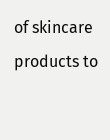of skincare products to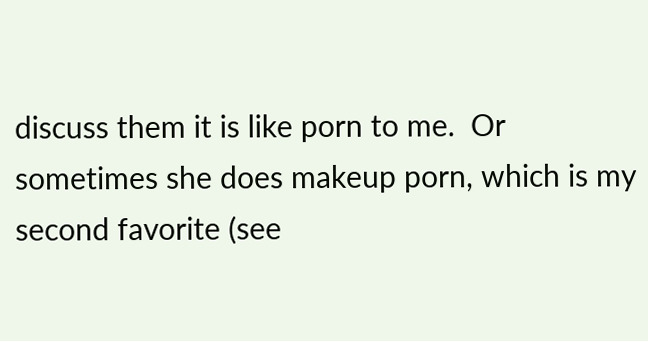discuss them it is like porn to me.  Or sometimes she does makeup porn, which is my second favorite (see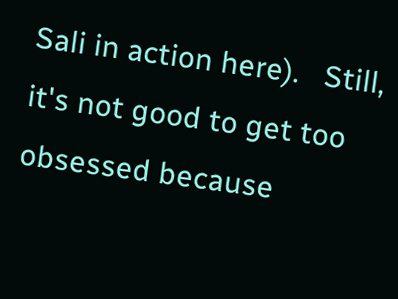Sali in action here).   Still, it's not good to get too obsessed because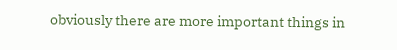obviously there are more important things in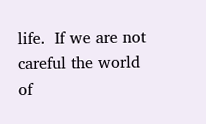life.  If we are not careful the world of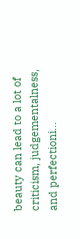beauty can lead to a lot of criticism, judgementalness, and perfectioni…